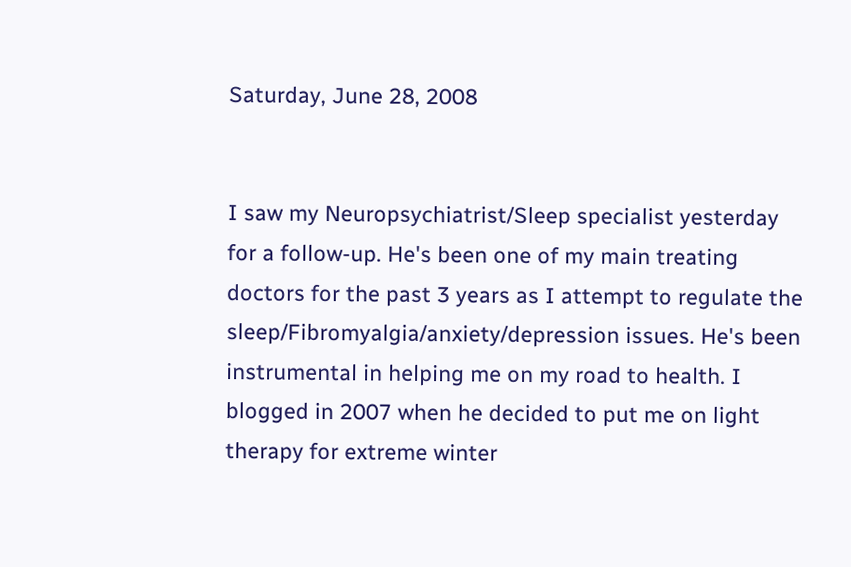Saturday, June 28, 2008


I saw my Neuropsychiatrist/Sleep specialist yesterday for a follow-up. He's been one of my main treating doctors for the past 3 years as I attempt to regulate the sleep/Fibromyalgia/anxiety/depression issues. He's been instrumental in helping me on my road to health. I blogged in 2007 when he decided to put me on light therapy for extreme winter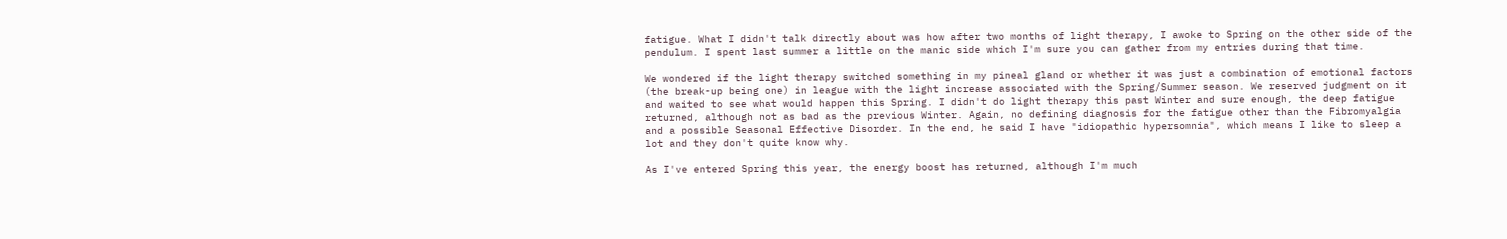fatigue. What I didn't talk directly about was how after two months of light therapy, I awoke to Spring on the other side of the pendulum. I spent last summer a little on the manic side which I'm sure you can gather from my entries during that time.

We wondered if the light therapy switched something in my pineal gland or whether it was just a combination of emotional factors (the break-up being one) in league with the light increase associated with the Spring/Summer season. We reserved judgment on it and waited to see what would happen this Spring. I didn't do light therapy this past Winter and sure enough, the deep fatigue returned, although not as bad as the previous Winter. Again, no defining diagnosis for the fatigue other than the Fibromyalgia and a possible Seasonal Effective Disorder. In the end, he said I have "idiopathic hypersomnia", which means I like to sleep a lot and they don't quite know why.

As I've entered Spring this year, the energy boost has returned, although I'm much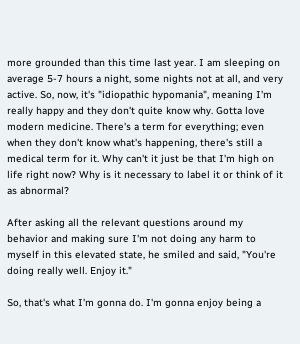more grounded than this time last year. I am sleeping on average 5-7 hours a night, some nights not at all, and very active. So, now, it's "idiopathic hypomania", meaning I'm really happy and they don't quite know why. Gotta love modern medicine. There's a term for everything; even when they don't know what's happening, there's still a medical term for it. Why can't it just be that I'm high on life right now? Why is it necessary to label it or think of it as abnormal?

After asking all the relevant questions around my behavior and making sure I'm not doing any harm to myself in this elevated state, he smiled and said, "You're doing really well. Enjoy it."

So, that's what I'm gonna do. I'm gonna enjoy being a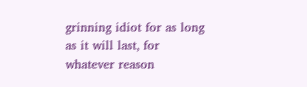grinning idiot for as long as it will last, for whatever reason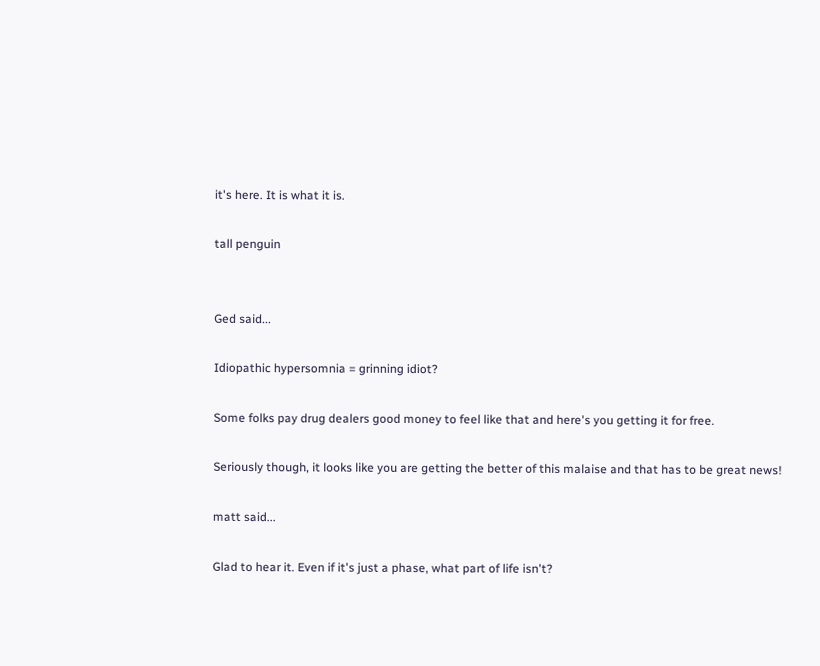it's here. It is what it is.

tall penguin


Ged said...

Idiopathic hypersomnia = grinning idiot?

Some folks pay drug dealers good money to feel like that and here's you getting it for free.

Seriously though, it looks like you are getting the better of this malaise and that has to be great news!

matt said...

Glad to hear it. Even if it's just a phase, what part of life isn't?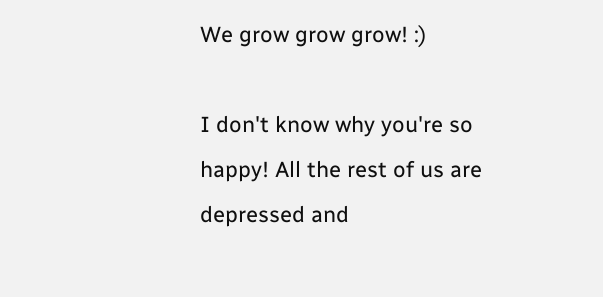We grow grow grow! :)

I don't know why you're so happy! All the rest of us are depressed and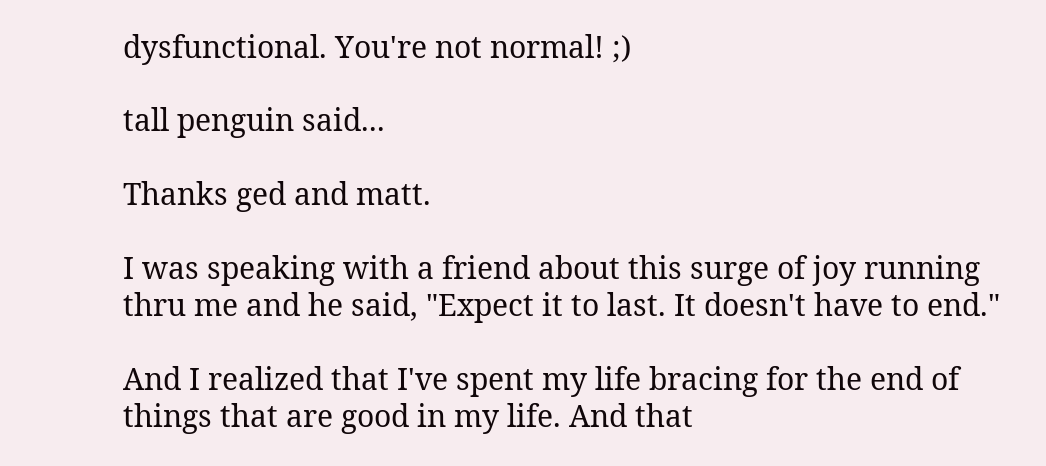dysfunctional. You're not normal! ;)

tall penguin said...

Thanks ged and matt.

I was speaking with a friend about this surge of joy running thru me and he said, "Expect it to last. It doesn't have to end."

And I realized that I've spent my life bracing for the end of things that are good in my life. And that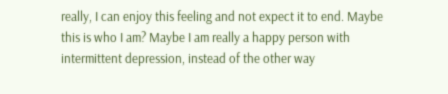really, I can enjoy this feeling and not expect it to end. Maybe this is who I am? Maybe I am really a happy person with intermittent depression, instead of the other way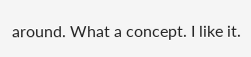around. What a concept. I like it.